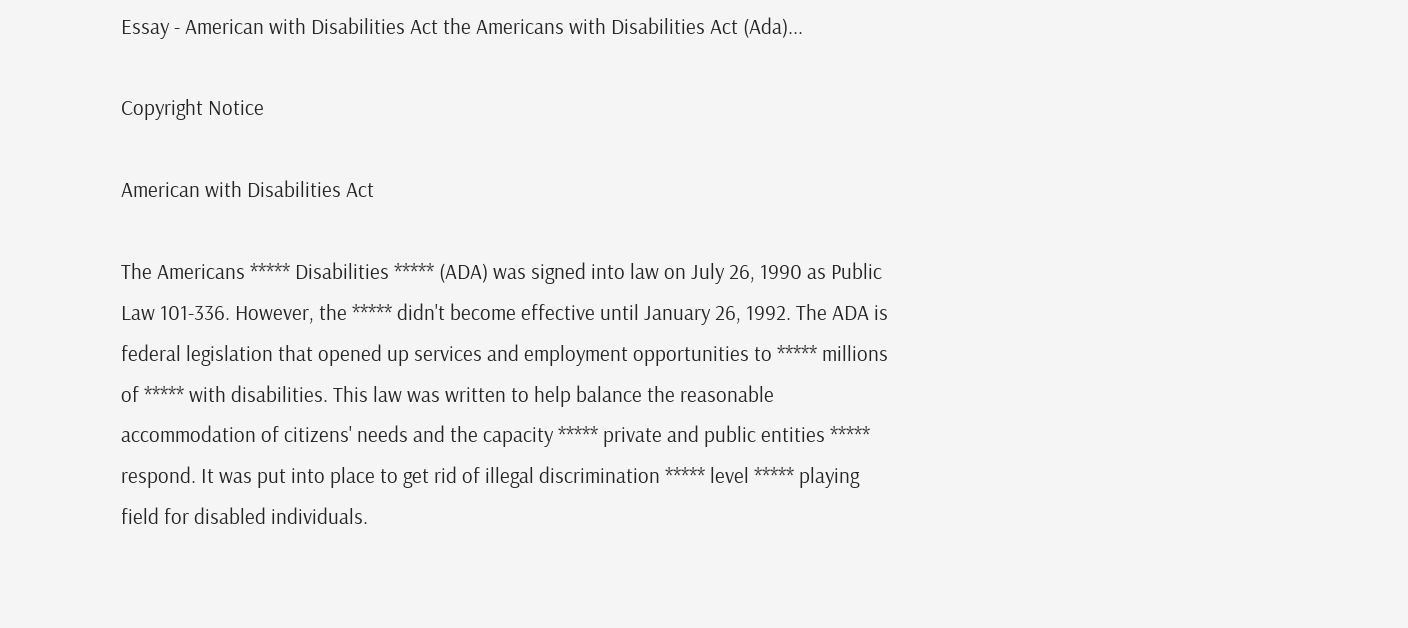Essay - American with Disabilities Act the Americans with Disabilities Act (Ada)...

Copyright Notice

American with Disabilities Act

The Americans ***** Disabilities ***** (ADA) was signed into law on July 26, 1990 as Public Law 101-336. However, the ***** didn't become effective until January 26, 1992. The ADA is federal legislation that opened up services and employment opportunities to ***** millions of ***** with disabilities. This law was written to help balance the reasonable accommodation of citizens' needs and the capacity ***** private and public entities ***** respond. It was put into place to get rid of illegal discrimination ***** level ***** playing field for disabled individuals.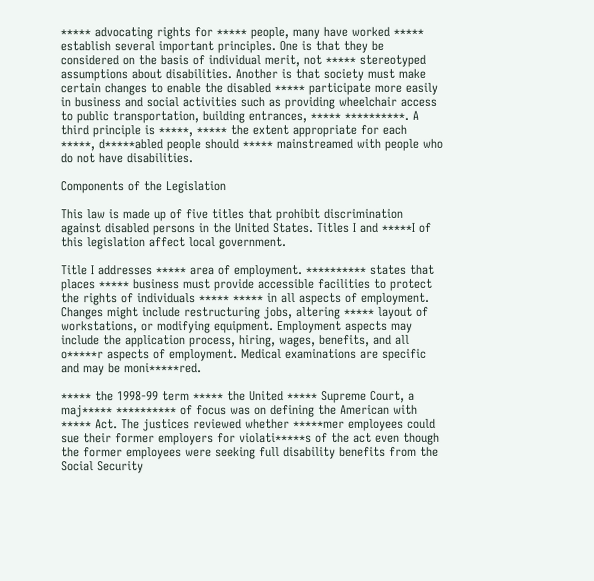***** advocating rights for ***** people, many have worked ***** establish several important principles. One is that they be considered on the basis of individual merit, not ***** stereotyped assumptions about disabilities. Another is that society must make certain changes to enable the disabled ***** participate more easily in business and social activities such as providing wheelchair access to public transportation, building entrances, ***** **********. A third principle is *****, ***** the extent appropriate for each *****, d*****abled people should ***** mainstreamed with people who do not have disabilities.

Components of the Legislation

This law is made up of five titles that prohibit discrimination against disabled persons in the United States. Titles I and *****I of this legislation affect local government.

Title I addresses ***** area of employment. ********** states that places ***** business must provide accessible facilities to protect the rights of individuals ***** ***** in all aspects of employment. Changes might include restructuring jobs, altering ***** layout of workstations, or modifying equipment. Employment aspects may include the application process, hiring, wages, benefits, and all o*****r aspects of employment. Medical examinations are specific and may be moni*****red.

***** the 1998-99 term ***** the United ***** Supreme Court, a maj***** ********** of focus was on defining the American with ***** Act. The justices reviewed whether *****mer employees could sue their former employers for violati*****s of the act even though the former employees were seeking full disability benefits from the Social Security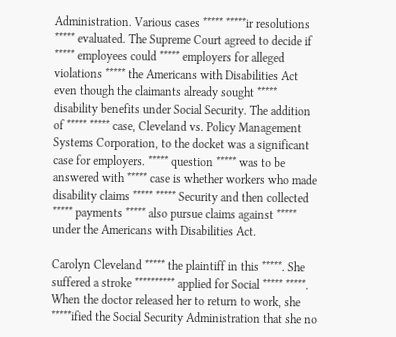Administration. Various cases ***** *****ir resolutions ***** evaluated. The Supreme Court agreed to decide if ***** employees could ***** employers for alleged violations ***** the Americans with Disabilities Act even though the claimants already sought ***** disability benefits under Social Security. The addition of ***** ***** case, Cleveland vs. Policy Management Systems Corporation, to the docket was a significant case for employers. ***** question ***** was to be answered with ***** case is whether workers who made disability claims ***** ***** Security and then collected ***** payments ***** also pursue claims against ***** under the Americans with Disabilities Act.

Carolyn Cleveland ***** the plaintiff in this *****. She suffered a stroke ********** applied for Social ***** *****. When the doctor released her to return to work, she *****ified the Social Security Administration that she no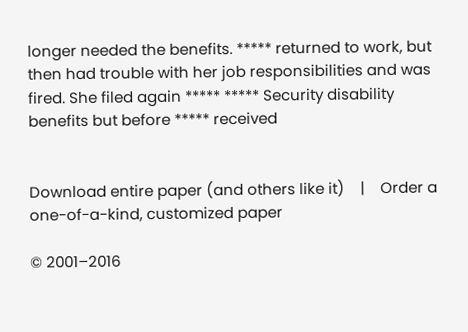longer needed the benefits. ***** returned to work, but then had trouble with her job responsibilities and was fired. She filed again ***** ***** Security disability benefits but before ***** received


Download entire paper (and others like it)    |    Order a one-of-a-kind, customized paper

© 2001–2016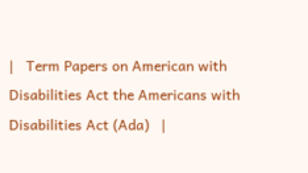|   Term Papers on American with Disabilities Act the Americans with Disabilities Act (Ada)   |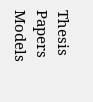Thesis Papers Models